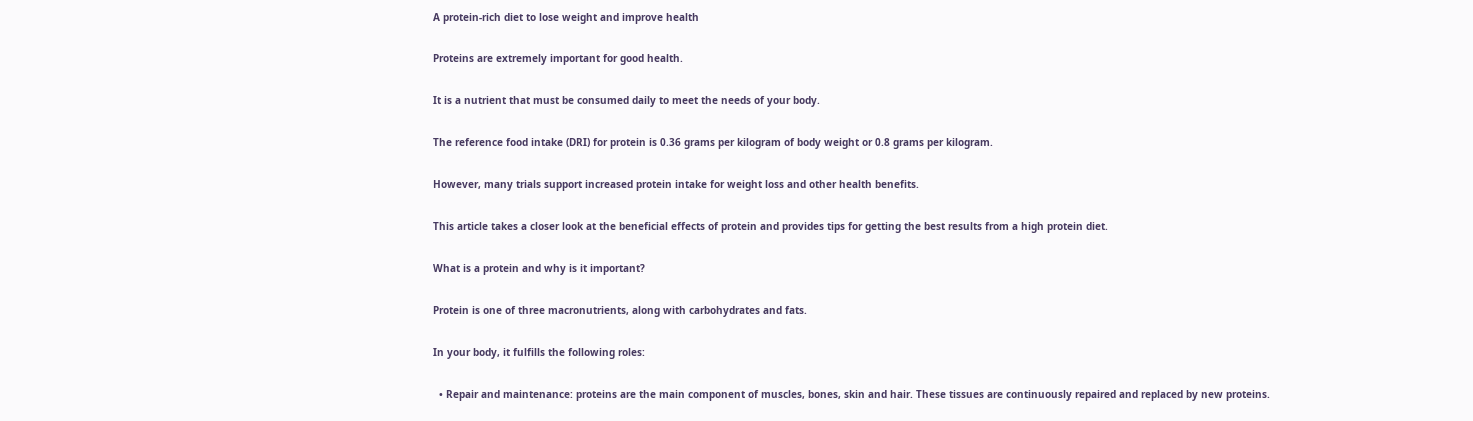A protein-rich diet to lose weight and improve health

Proteins are extremely important for good health.

It is a nutrient that must be consumed daily to meet the needs of your body.

The reference food intake (DRI) for protein is 0.36 grams per kilogram of body weight or 0.8 grams per kilogram.

However, many trials support increased protein intake for weight loss and other health benefits.

This article takes a closer look at the beneficial effects of protein and provides tips for getting the best results from a high protein diet.

What is a protein and why is it important?

Protein is one of three macronutrients, along with carbohydrates and fats.

In your body, it fulfills the following roles:

  • Repair and maintenance: proteins are the main component of muscles, bones, skin and hair. These tissues are continuously repaired and replaced by new proteins.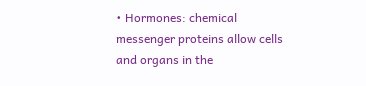• Hormones: chemical messenger proteins allow cells and organs in the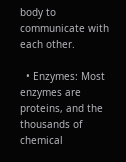body to communicate with each other.

  • Enzymes: Most enzymes are proteins, and the thousands of chemical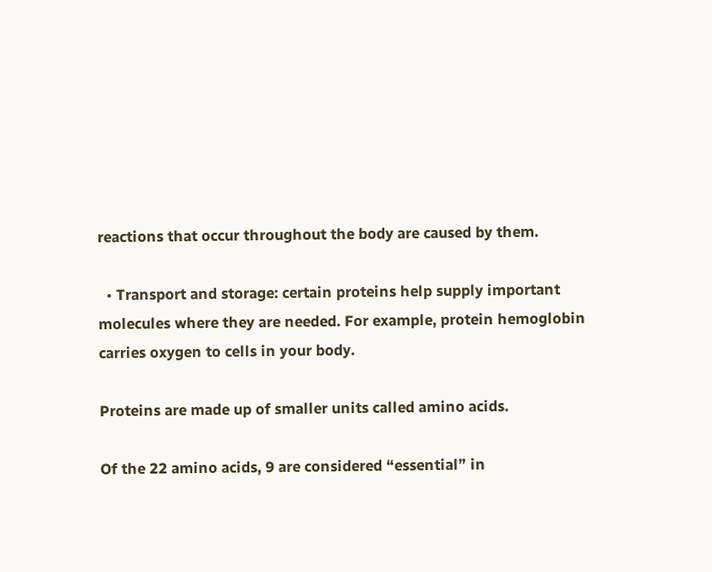reactions that occur throughout the body are caused by them.

  • Transport and storage: certain proteins help supply important molecules where they are needed. For example, protein hemoglobin carries oxygen to cells in your body.

Proteins are made up of smaller units called amino acids.

Of the 22 amino acids, 9 are considered “essential” in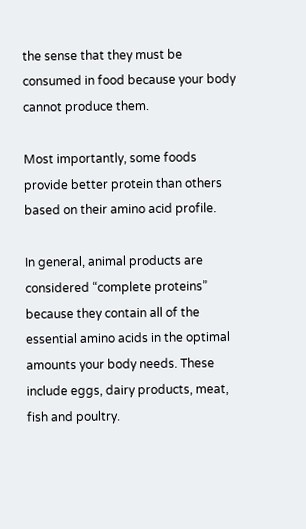the sense that they must be consumed in food because your body cannot produce them.

Most importantly, some foods provide better protein than others based on their amino acid profile.

In general, animal products are considered “complete proteins” because they contain all of the essential amino acids in the optimal amounts your body needs. These include eggs, dairy products, meat, fish and poultry.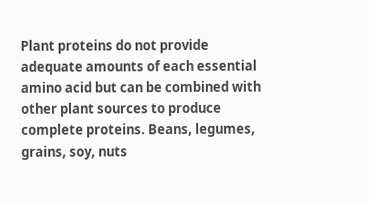Plant proteins do not provide adequate amounts of each essential amino acid but can be combined with other plant sources to produce complete proteins. Beans, legumes, grains, soy, nuts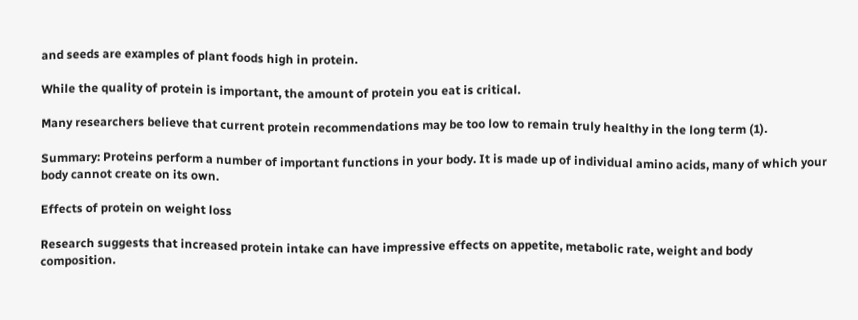and seeds are examples of plant foods high in protein.

While the quality of protein is important, the amount of protein you eat is critical.

Many researchers believe that current protein recommendations may be too low to remain truly healthy in the long term (1).

Summary: Proteins perform a number of important functions in your body. It is made up of individual amino acids, many of which your body cannot create on its own.

Effects of protein on weight loss

Research suggests that increased protein intake can have impressive effects on appetite, metabolic rate, weight and body composition.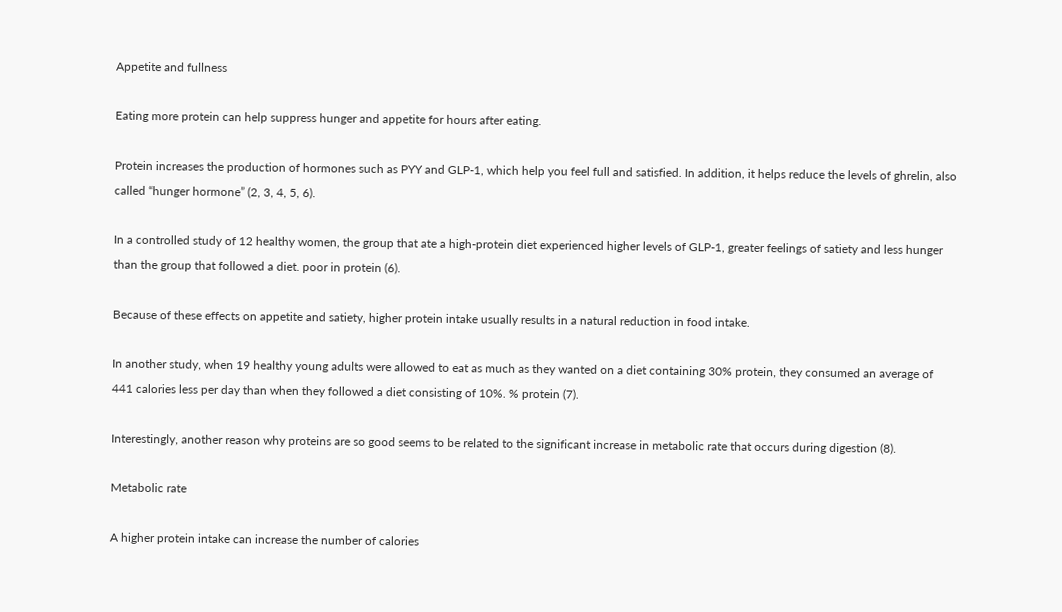Appetite and fullness

Eating more protein can help suppress hunger and appetite for hours after eating.

Protein increases the production of hormones such as PYY and GLP-1, which help you feel full and satisfied. In addition, it helps reduce the levels of ghrelin, also called “hunger hormone” (2, 3, 4, 5, 6).

In a controlled study of 12 healthy women, the group that ate a high-protein diet experienced higher levels of GLP-1, greater feelings of satiety and less hunger than the group that followed a diet. poor in protein (6).

Because of these effects on appetite and satiety, higher protein intake usually results in a natural reduction in food intake.

In another study, when 19 healthy young adults were allowed to eat as much as they wanted on a diet containing 30% protein, they consumed an average of 441 calories less per day than when they followed a diet consisting of 10%. % protein (7).

Interestingly, another reason why proteins are so good seems to be related to the significant increase in metabolic rate that occurs during digestion (8).

Metabolic rate

A higher protein intake can increase the number of calories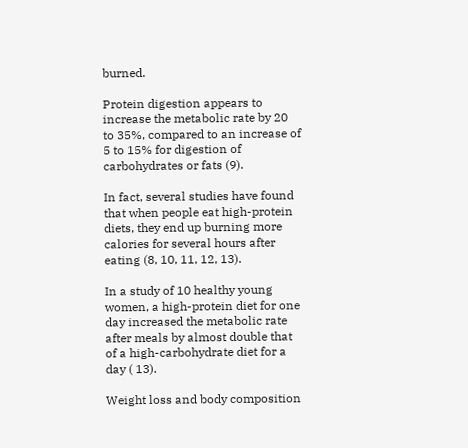burned.

Protein digestion appears to increase the metabolic rate by 20 to 35%, compared to an increase of 5 to 15% for digestion of carbohydrates or fats (9).

In fact, several studies have found that when people eat high-protein diets, they end up burning more calories for several hours after eating (8, 10, 11, 12, 13).

In a study of 10 healthy young women, a high-protein diet for one day increased the metabolic rate after meals by almost double that of a high-carbohydrate diet for a day ( 13).

Weight loss and body composition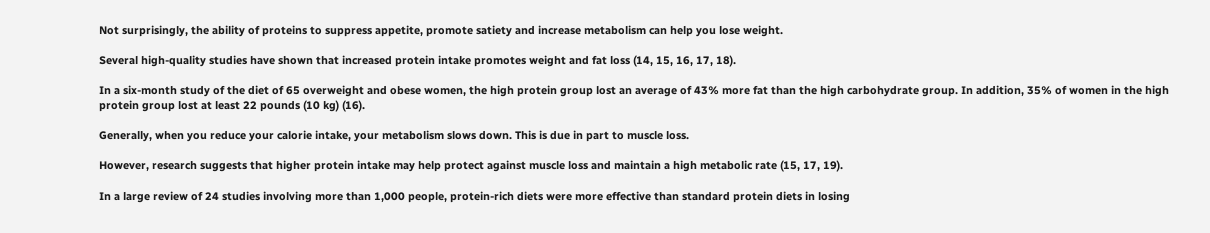Not surprisingly, the ability of proteins to suppress appetite, promote satiety and increase metabolism can help you lose weight.

Several high-quality studies have shown that increased protein intake promotes weight and fat loss (14, 15, 16, 17, 18).

In a six-month study of the diet of 65 overweight and obese women, the high protein group lost an average of 43% more fat than the high carbohydrate group. In addition, 35% of women in the high protein group lost at least 22 pounds (10 kg) (16).

Generally, when you reduce your calorie intake, your metabolism slows down. This is due in part to muscle loss.

However, research suggests that higher protein intake may help protect against muscle loss and maintain a high metabolic rate (15, 17, 19).

In a large review of 24 studies involving more than 1,000 people, protein-rich diets were more effective than standard protein diets in losing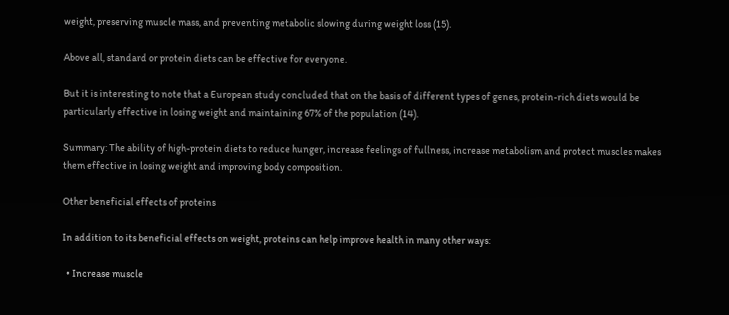weight, preserving muscle mass, and preventing metabolic slowing during weight loss (15).

Above all, standard or protein diets can be effective for everyone.

But it is interesting to note that a European study concluded that on the basis of different types of genes, protein-rich diets would be particularly effective in losing weight and maintaining 67% of the population (14).

Summary: The ability of high-protein diets to reduce hunger, increase feelings of fullness, increase metabolism and protect muscles makes them effective in losing weight and improving body composition.

Other beneficial effects of proteins

In addition to its beneficial effects on weight, proteins can help improve health in many other ways:

  • Increase muscle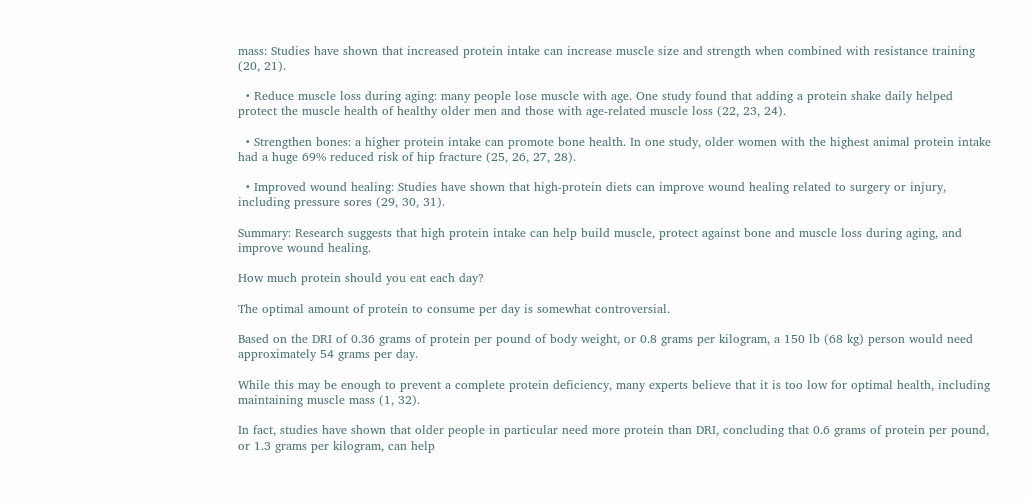mass: Studies have shown that increased protein intake can increase muscle size and strength when combined with resistance training (20, 21).

  • Reduce muscle loss during aging: many people lose muscle with age. One study found that adding a protein shake daily helped protect the muscle health of healthy older men and those with age-related muscle loss (22, 23, 24).

  • Strengthen bones: a higher protein intake can promote bone health. In one study, older women with the highest animal protein intake had a huge 69% reduced risk of hip fracture (25, 26, 27, 28).

  • Improved wound healing: Studies have shown that high-protein diets can improve wound healing related to surgery or injury, including pressure sores (29, 30, 31).

Summary: Research suggests that high protein intake can help build muscle, protect against bone and muscle loss during aging, and improve wound healing.

How much protein should you eat each day?

The optimal amount of protein to consume per day is somewhat controversial.

Based on the DRI of 0.36 grams of protein per pound of body weight, or 0.8 grams per kilogram, a 150 lb (68 kg) person would need approximately 54 grams per day.

While this may be enough to prevent a complete protein deficiency, many experts believe that it is too low for optimal health, including maintaining muscle mass (1, 32).

In fact, studies have shown that older people in particular need more protein than DRI, concluding that 0.6 grams of protein per pound, or 1.3 grams per kilogram, can help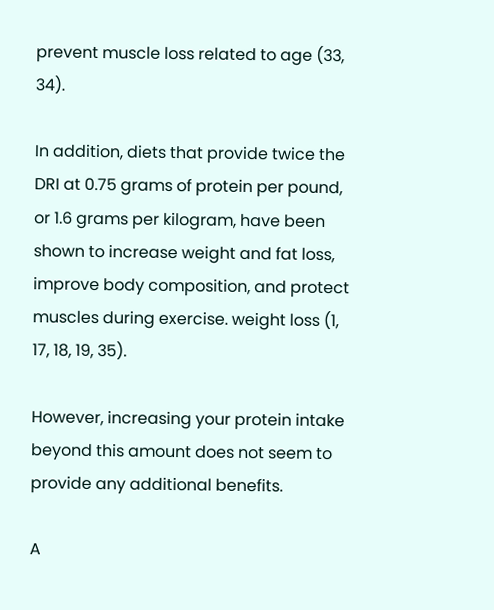prevent muscle loss related to age (33, 34).

In addition, diets that provide twice the DRI at 0.75 grams of protein per pound, or 1.6 grams per kilogram, have been shown to increase weight and fat loss, improve body composition, and protect muscles during exercise. weight loss (1, 17, 18, 19, 35).

However, increasing your protein intake beyond this amount does not seem to provide any additional benefits.

A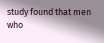study found that men who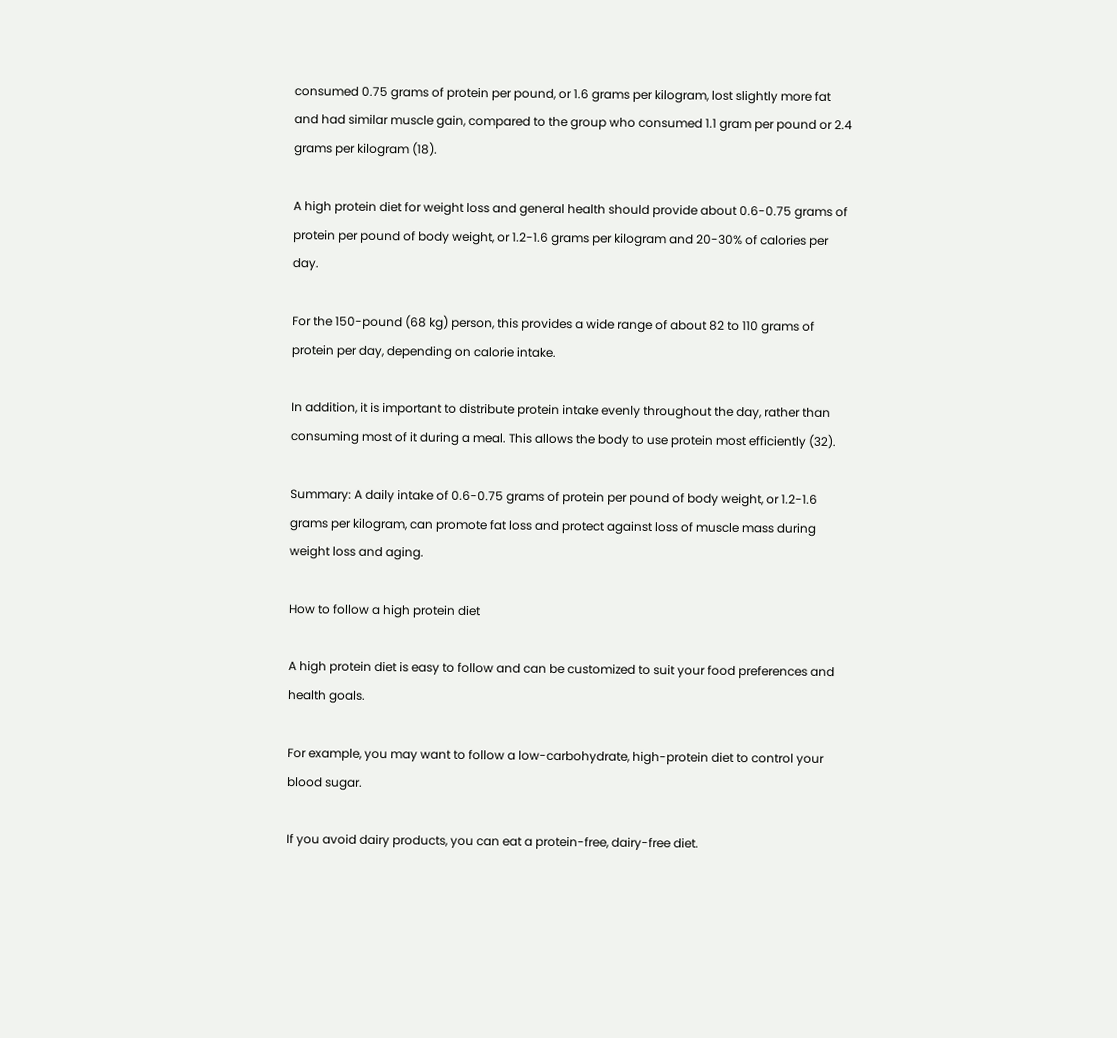consumed 0.75 grams of protein per pound, or 1.6 grams per kilogram, lost slightly more fat and had similar muscle gain, compared to the group who consumed 1.1 gram per pound or 2.4 grams per kilogram (18).

A high protein diet for weight loss and general health should provide about 0.6-0.75 grams of protein per pound of body weight, or 1.2-1.6 grams per kilogram and 20-30% of calories per day.

For the 150-pound (68 kg) person, this provides a wide range of about 82 to 110 grams of protein per day, depending on calorie intake.

In addition, it is important to distribute protein intake evenly throughout the day, rather than consuming most of it during a meal. This allows the body to use protein most efficiently (32).

Summary: A daily intake of 0.6-0.75 grams of protein per pound of body weight, or 1.2-1.6 grams per kilogram, can promote fat loss and protect against loss of muscle mass during weight loss and aging.

How to follow a high protein diet

A high protein diet is easy to follow and can be customized to suit your food preferences and health goals.

For example, you may want to follow a low-carbohydrate, high-protein diet to control your blood sugar.

If you avoid dairy products, you can eat a protein-free, dairy-free diet.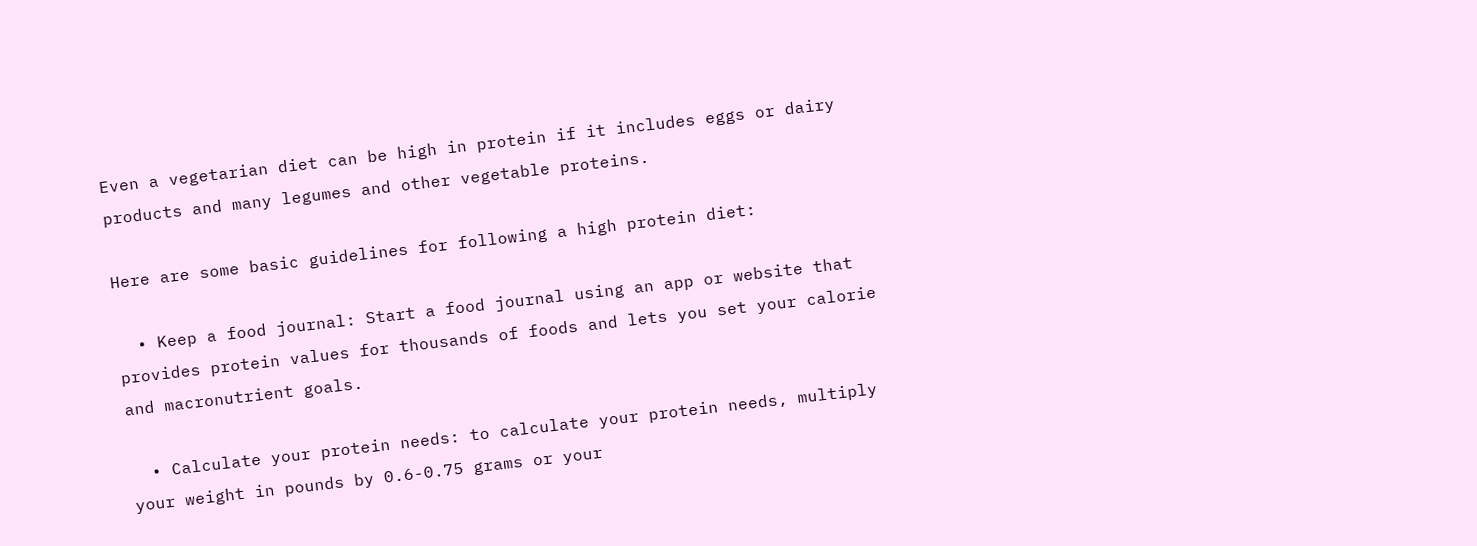Even a vegetarian diet can be high in protein if it includes eggs or dairy products and many legumes and other vegetable proteins.

Here are some basic guidelines for following a high protein diet:

  • Keep a food journal: Start a food journal using an app or website that provides protein values for thousands of foods and lets you set your calorie and macronutrient goals.

  • Calculate your protein needs: to calculate your protein needs, multiply your weight in pounds by 0.6-0.75 grams or your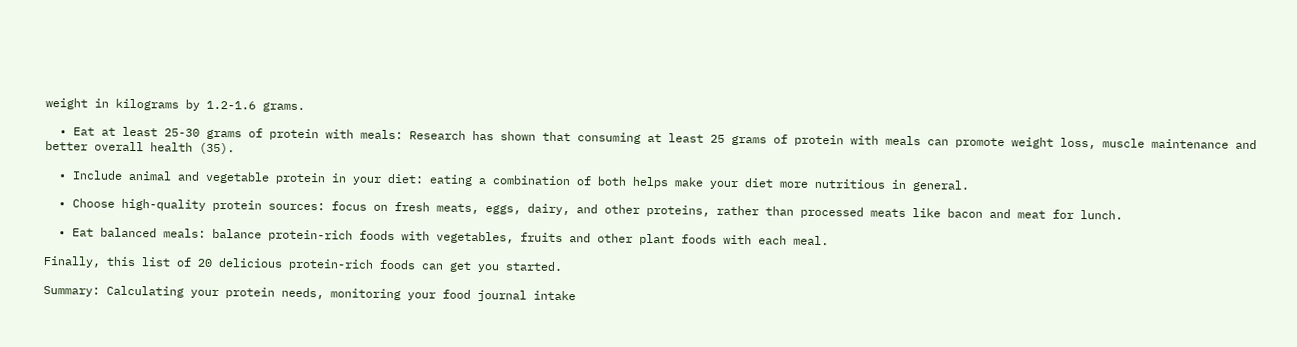weight in kilograms by 1.2-1.6 grams.

  • Eat at least 25-30 grams of protein with meals: Research has shown that consuming at least 25 grams of protein with meals can promote weight loss, muscle maintenance and better overall health (35).

  • Include animal and vegetable protein in your diet: eating a combination of both helps make your diet more nutritious in general.

  • Choose high-quality protein sources: focus on fresh meats, eggs, dairy, and other proteins, rather than processed meats like bacon and meat for lunch.

  • Eat balanced meals: balance protein-rich foods with vegetables, fruits and other plant foods with each meal.

Finally, this list of 20 delicious protein-rich foods can get you started.

Summary: Calculating your protein needs, monitoring your food journal intake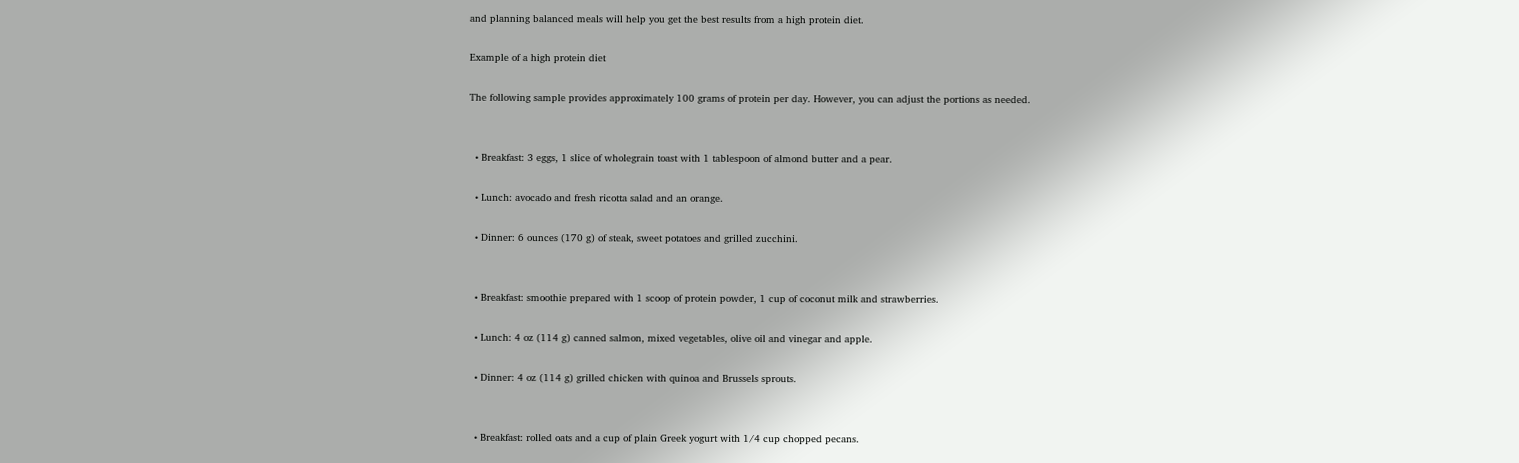and planning balanced meals will help you get the best results from a high protein diet.

Example of a high protein diet

The following sample provides approximately 100 grams of protein per day. However, you can adjust the portions as needed.


  • Breakfast: 3 eggs, 1 slice of wholegrain toast with 1 tablespoon of almond butter and a pear.

  • Lunch: avocado and fresh ricotta salad and an orange.

  • Dinner: 6 ounces (170 g) of steak, sweet potatoes and grilled zucchini.


  • Breakfast: smoothie prepared with 1 scoop of protein powder, 1 cup of coconut milk and strawberries.

  • Lunch: 4 oz (114 g) canned salmon, mixed vegetables, olive oil and vinegar and apple.

  • Dinner: 4 oz (114 g) grilled chicken with quinoa and Brussels sprouts.


  • Breakfast: rolled oats and a cup of plain Greek yogurt with 1/4 cup chopped pecans.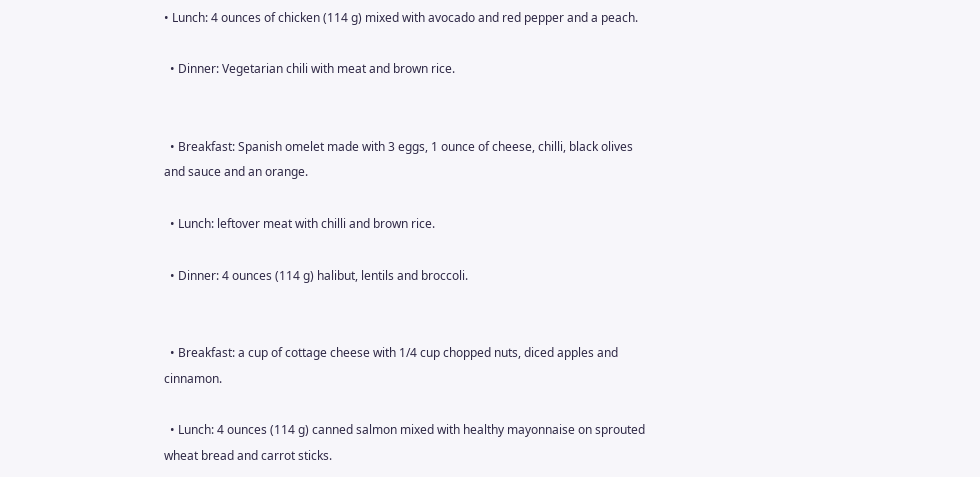• Lunch: 4 ounces of chicken (114 g) mixed with avocado and red pepper and a peach.

  • Dinner: Vegetarian chili with meat and brown rice.


  • Breakfast: Spanish omelet made with 3 eggs, 1 ounce of cheese, chilli, black olives and sauce and an orange.

  • Lunch: leftover meat with chilli and brown rice.

  • Dinner: 4 ounces (114 g) halibut, lentils and broccoli.


  • Breakfast: a cup of cottage cheese with 1/4 cup chopped nuts, diced apples and cinnamon.

  • Lunch: 4 ounces (114 g) canned salmon mixed with healthy mayonnaise on sprouted wheat bread and carrot sticks.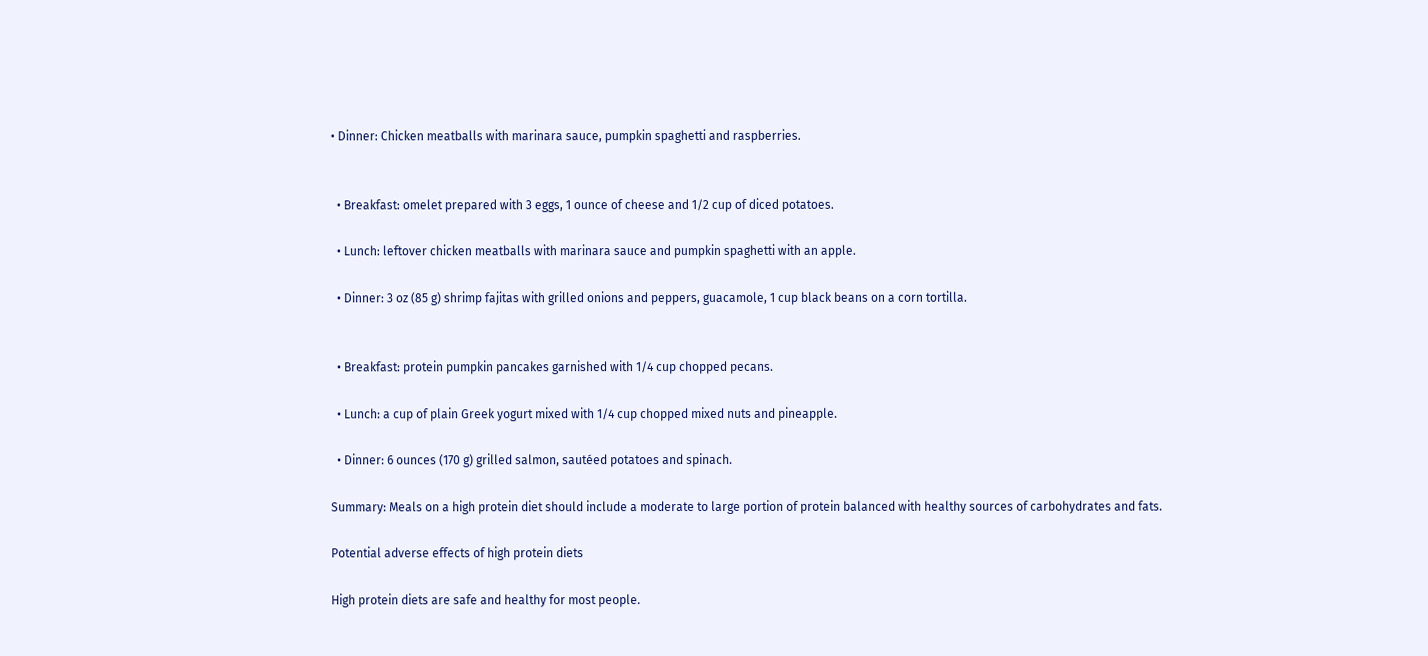• Dinner: Chicken meatballs with marinara sauce, pumpkin spaghetti and raspberries.


  • Breakfast: omelet prepared with 3 eggs, 1 ounce of cheese and 1/2 cup of diced potatoes.

  • Lunch: leftover chicken meatballs with marinara sauce and pumpkin spaghetti with an apple.

  • Dinner: 3 oz (85 g) shrimp fajitas with grilled onions and peppers, guacamole, 1 cup black beans on a corn tortilla.


  • Breakfast: protein pumpkin pancakes garnished with 1/4 cup chopped pecans.

  • Lunch: a cup of plain Greek yogurt mixed with 1/4 cup chopped mixed nuts and pineapple.

  • Dinner: 6 ounces (170 g) grilled salmon, sautéed potatoes and spinach.

Summary: Meals on a high protein diet should include a moderate to large portion of protein balanced with healthy sources of carbohydrates and fats.

Potential adverse effects of high protein diets

High protein diets are safe and healthy for most people.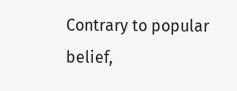Contrary to popular belief,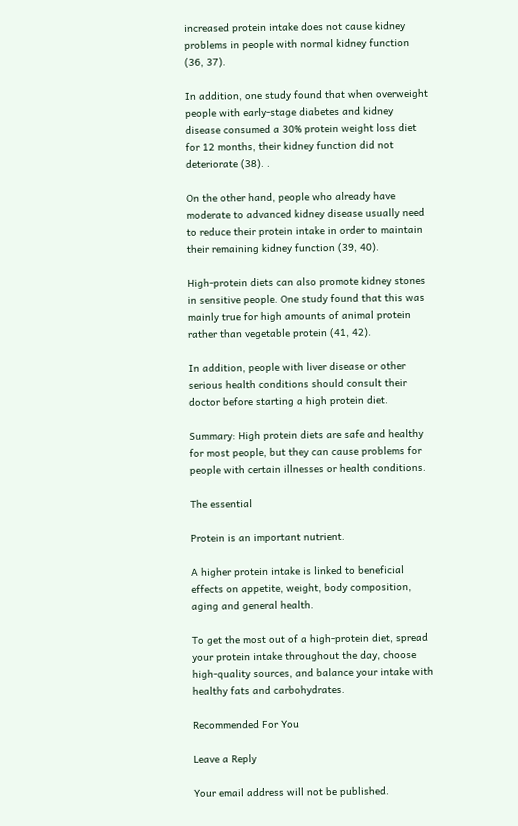increased protein intake does not cause kidney problems in people with normal kidney function (36, 37).

In addition, one study found that when overweight people with early-stage diabetes and kidney disease consumed a 30% protein weight loss diet for 12 months, their kidney function did not deteriorate (38). .

On the other hand, people who already have moderate to advanced kidney disease usually need to reduce their protein intake in order to maintain their remaining kidney function (39, 40).

High-protein diets can also promote kidney stones in sensitive people. One study found that this was mainly true for high amounts of animal protein rather than vegetable protein (41, 42).

In addition, people with liver disease or other serious health conditions should consult their doctor before starting a high protein diet.

Summary: High protein diets are safe and healthy for most people, but they can cause problems for people with certain illnesses or health conditions.

The essential

Protein is an important nutrient.

A higher protein intake is linked to beneficial effects on appetite, weight, body composition, aging and general health.

To get the most out of a high-protein diet, spread your protein intake throughout the day, choose high-quality sources, and balance your intake with healthy fats and carbohydrates.

Recommended For You

Leave a Reply

Your email address will not be published.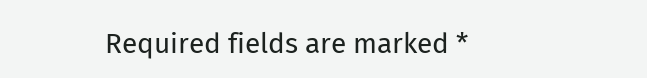Required fields are marked *